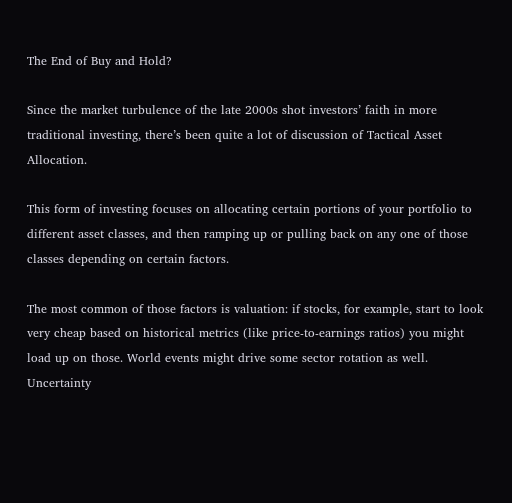The End of Buy and Hold?

Since the market turbulence of the late 2000s shot investors’ faith in more traditional investing, there’s been quite a lot of discussion of Tactical Asset Allocation.

This form of investing focuses on allocating certain portions of your portfolio to different asset classes, and then ramping up or pulling back on any one of those classes depending on certain factors.

The most common of those factors is valuation: if stocks, for example, start to look very cheap based on historical metrics (like price-to-earnings ratios) you might load up on those. World events might drive some sector rotation as well. Uncertainty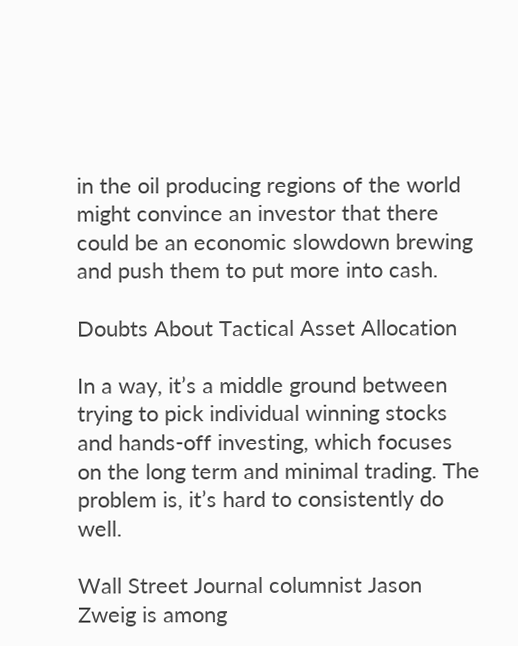in the oil producing regions of the world might convince an investor that there could be an economic slowdown brewing and push them to put more into cash.

Doubts About Tactical Asset Allocation

In a way, it’s a middle ground between trying to pick individual winning stocks and hands-off investing, which focuses on the long term and minimal trading. The problem is, it’s hard to consistently do well.

Wall Street Journal columnist Jason Zweig is among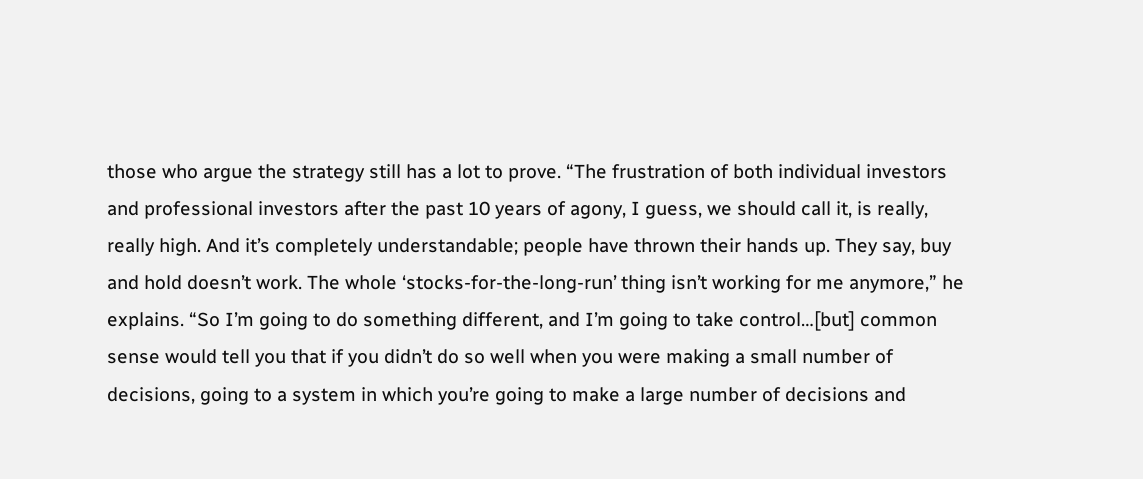those who argue the strategy still has a lot to prove. “The frustration of both individual investors and professional investors after the past 10 years of agony, I guess, we should call it, is really, really high. And it’s completely understandable; people have thrown their hands up. They say, buy and hold doesn’t work. The whole ‘stocks-for-the-long-run’ thing isn’t working for me anymore,” he explains. “So I’m going to do something different, and I’m going to take control…[but] common sense would tell you that if you didn’t do so well when you were making a small number of decisions, going to a system in which you’re going to make a large number of decisions and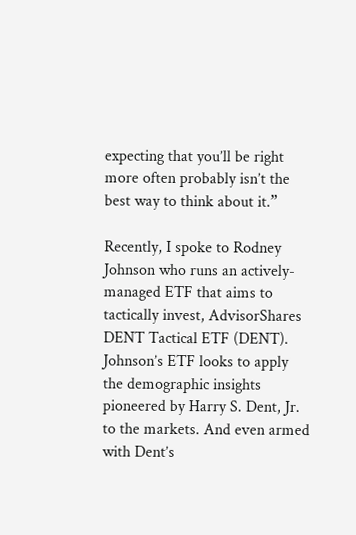expecting that you’ll be right more often probably isn’t the best way to think about it.”

Recently, I spoke to Rodney Johnson who runs an actively-managed ETF that aims to tactically invest, AdvisorShares DENT Tactical ETF (DENT). Johnson’s ETF looks to apply the demographic insights pioneered by Harry S. Dent, Jr. to the markets. And even armed with Dent’s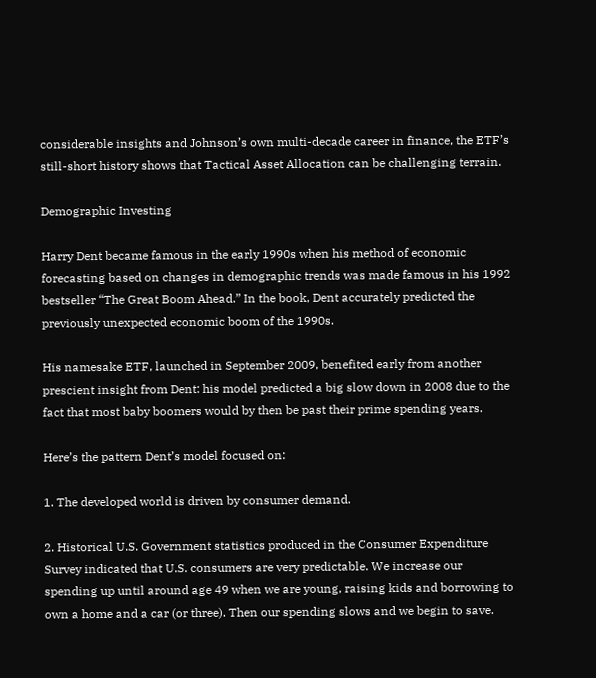considerable insights and Johnson’s own multi-decade career in finance, the ETF’s still-short history shows that Tactical Asset Allocation can be challenging terrain.

Demographic Investing

Harry Dent became famous in the early 1990s when his method of economic forecasting based on changes in demographic trends was made famous in his 1992 bestseller “The Great Boom Ahead.” In the book, Dent accurately predicted the previously unexpected economic boom of the 1990s.

His namesake ETF, launched in September 2009, benefited early from another prescient insight from Dent: his model predicted a big slow down in 2008 due to the fact that most baby boomers would by then be past their prime spending years.

Here’s the pattern Dent’s model focused on:

1. The developed world is driven by consumer demand.

2. Historical U.S. Government statistics produced in the Consumer Expenditure Survey indicated that U.S. consumers are very predictable. We increase our spending up until around age 49 when we are young, raising kids and borrowing to own a home and a car (or three). Then our spending slows and we begin to save.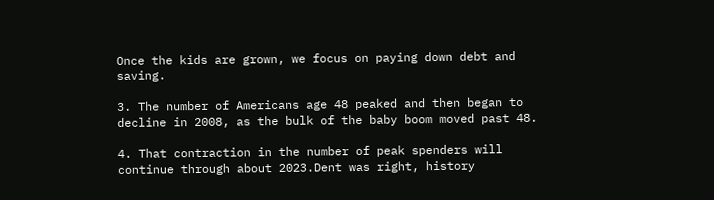Once the kids are grown, we focus on paying down debt and saving.

3. The number of Americans age 48 peaked and then began to decline in 2008, as the bulk of the baby boom moved past 48.

4. That contraction in the number of peak spenders will continue through about 2023.Dent was right, history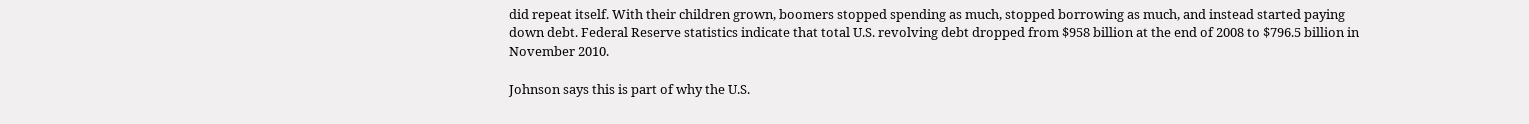did repeat itself. With their children grown, boomers stopped spending as much, stopped borrowing as much, and instead started paying down debt. Federal Reserve statistics indicate that total U.S. revolving debt dropped from $958 billion at the end of 2008 to $796.5 billion in November 2010.

Johnson says this is part of why the U.S.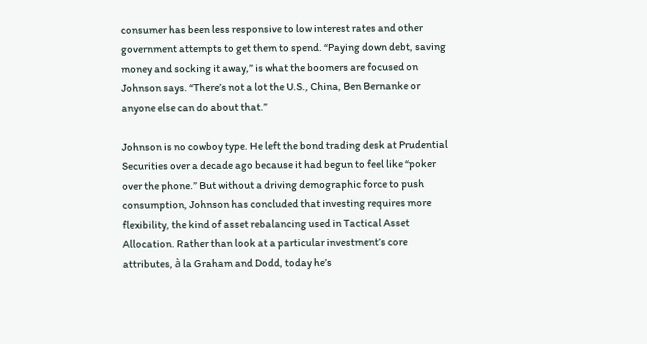consumer has been less responsive to low interest rates and other government attempts to get them to spend. “Paying down debt, saving money and socking it away,” is what the boomers are focused on Johnson says. “There’s not a lot the U.S., China, Ben Bernanke or anyone else can do about that.”

Johnson is no cowboy type. He left the bond trading desk at Prudential Securities over a decade ago because it had begun to feel like “poker over the phone.” But without a driving demographic force to push consumption, Johnson has concluded that investing requires more flexibility, the kind of asset rebalancing used in Tactical Asset Allocation. Rather than look at a particular investment’s core attributes, à la Graham and Dodd, today he’s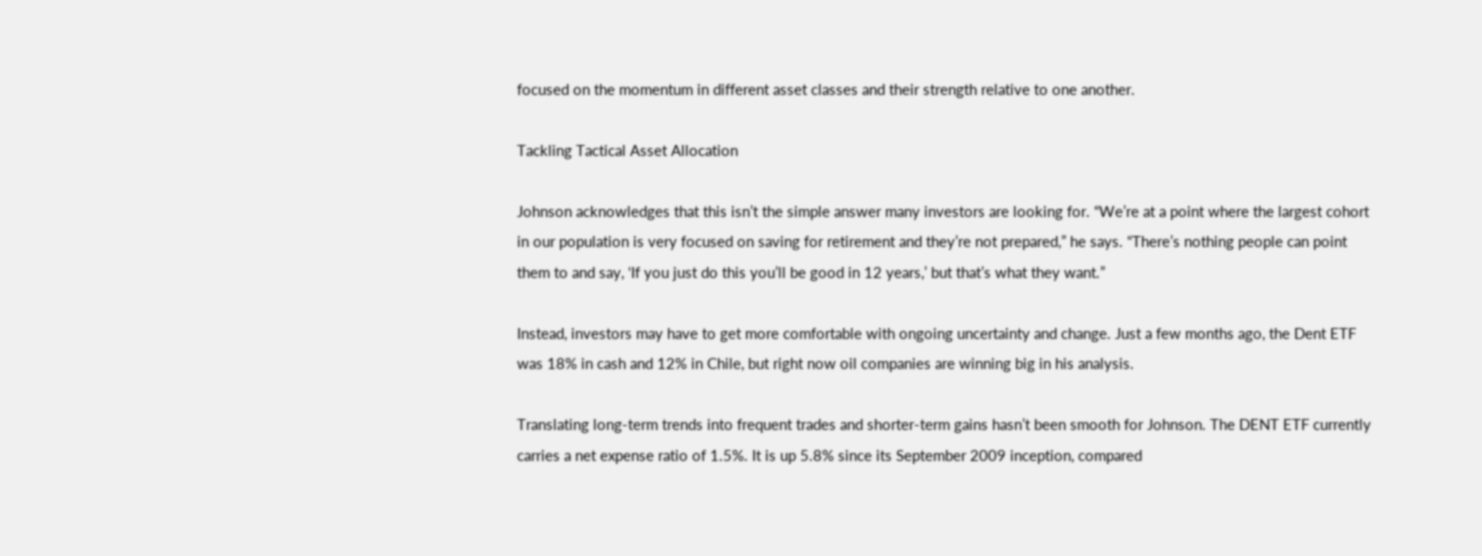focused on the momentum in different asset classes and their strength relative to one another.

Tackling Tactical Asset Allocation

Johnson acknowledges that this isn’t the simple answer many investors are looking for. “We’re at a point where the largest cohort in our population is very focused on saving for retirement and they’re not prepared,” he says. “There’s nothing people can point them to and say, ‘If you just do this you’ll be good in 12 years,’ but that’s what they want.”

Instead, investors may have to get more comfortable with ongoing uncertainty and change. Just a few months ago, the Dent ETF was 18% in cash and 12% in Chile, but right now oil companies are winning big in his analysis.

Translating long-term trends into frequent trades and shorter-term gains hasn’t been smooth for Johnson. The DENT ETF currently carries a net expense ratio of 1.5%. It is up 5.8% since its September 2009 inception, compared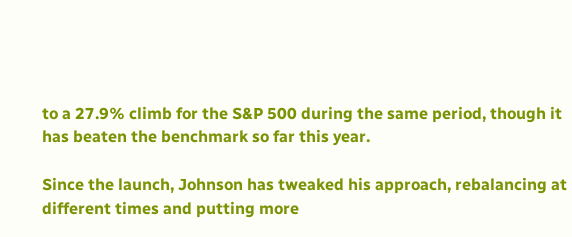to a 27.9% climb for the S&P 500 during the same period, though it has beaten the benchmark so far this year.

Since the launch, Johnson has tweaked his approach, rebalancing at different times and putting more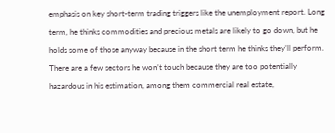emphasis on key short-term trading triggers like the unemployment report. Long term, he thinks commodities and precious metals are likely to go down, but he holds some of those anyway because in the short term he thinks they’ll perform. There are a few sectors he won’t touch because they are too potentially hazardous in his estimation, among them commercial real estate,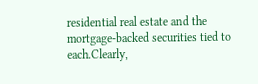residential real estate and the mortgage-backed securities tied to each.Clearly,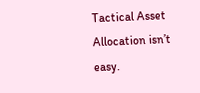Tactical Asset Allocation isn’t easy.